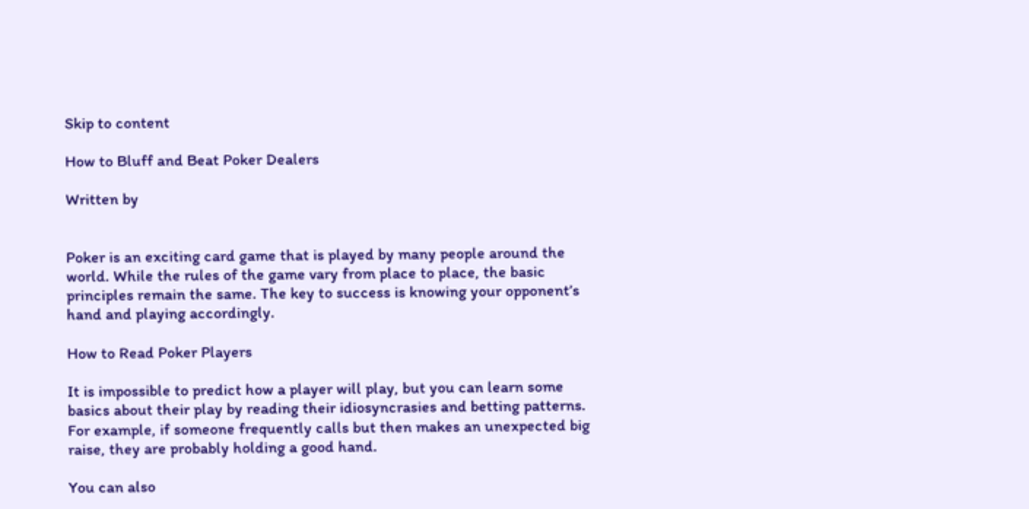Skip to content

How to Bluff and Beat Poker Dealers

Written by


Poker is an exciting card game that is played by many people around the world. While the rules of the game vary from place to place, the basic principles remain the same. The key to success is knowing your opponent’s hand and playing accordingly.

How to Read Poker Players

It is impossible to predict how a player will play, but you can learn some basics about their play by reading their idiosyncrasies and betting patterns. For example, if someone frequently calls but then makes an unexpected big raise, they are probably holding a good hand.

You can also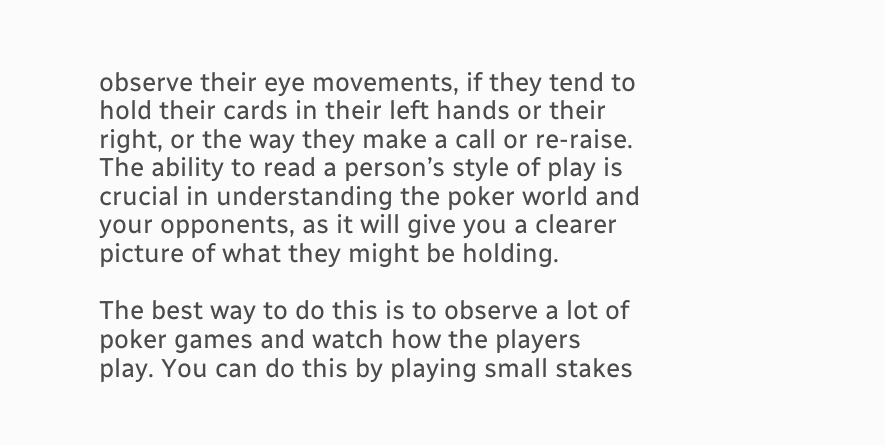observe their eye movements, if they tend to hold their cards in their left hands or their right, or the way they make a call or re-raise. The ability to read a person’s style of play is crucial in understanding the poker world and your opponents, as it will give you a clearer picture of what they might be holding.

The best way to do this is to observe a lot of poker games and watch how the players play. You can do this by playing small stakes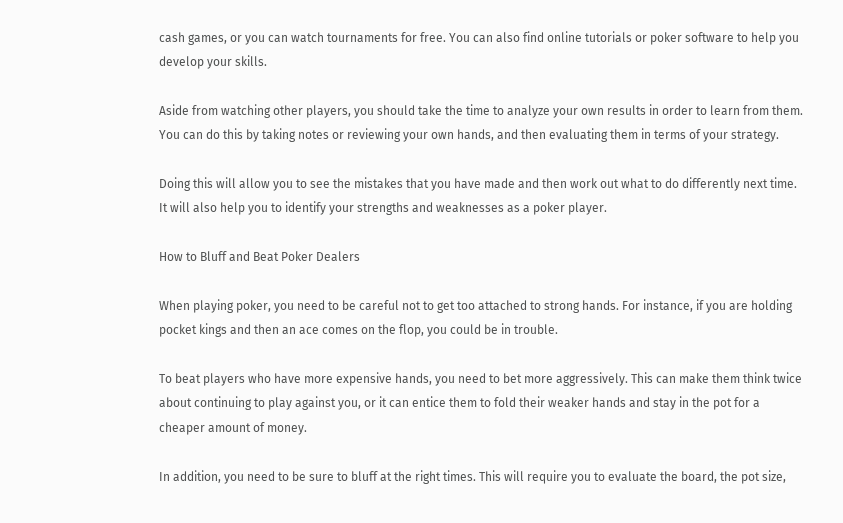cash games, or you can watch tournaments for free. You can also find online tutorials or poker software to help you develop your skills.

Aside from watching other players, you should take the time to analyze your own results in order to learn from them. You can do this by taking notes or reviewing your own hands, and then evaluating them in terms of your strategy.

Doing this will allow you to see the mistakes that you have made and then work out what to do differently next time. It will also help you to identify your strengths and weaknesses as a poker player.

How to Bluff and Beat Poker Dealers

When playing poker, you need to be careful not to get too attached to strong hands. For instance, if you are holding pocket kings and then an ace comes on the flop, you could be in trouble.

To beat players who have more expensive hands, you need to bet more aggressively. This can make them think twice about continuing to play against you, or it can entice them to fold their weaker hands and stay in the pot for a cheaper amount of money.

In addition, you need to be sure to bluff at the right times. This will require you to evaluate the board, the pot size,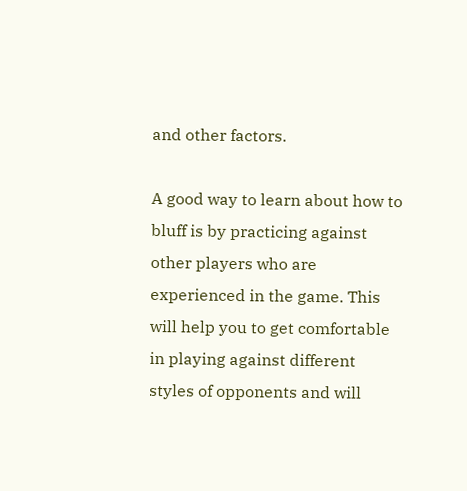and other factors.

A good way to learn about how to bluff is by practicing against other players who are experienced in the game. This will help you to get comfortable in playing against different styles of opponents and will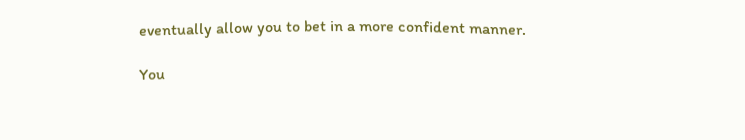eventually allow you to bet in a more confident manner.

You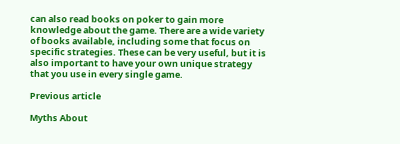can also read books on poker to gain more knowledge about the game. There are a wide variety of books available, including some that focus on specific strategies. These can be very useful, but it is also important to have your own unique strategy that you use in every single game.

Previous article

Myths About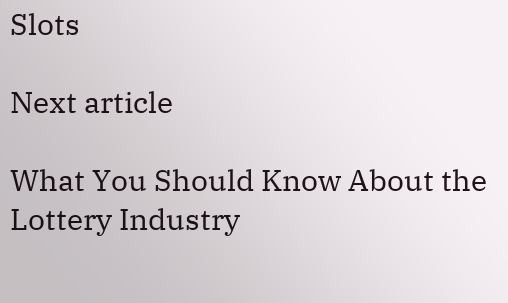Slots

Next article

What You Should Know About the Lottery Industry